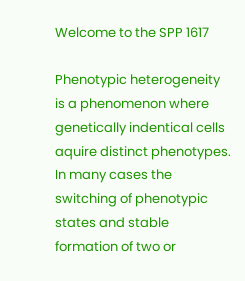Welcome to the SPP 1617

Phenotypic heterogeneity is a phenomenon where genetically indentical cells aquire distinct phenotypes. In many cases the switching of phenotypic states and stable formation of two or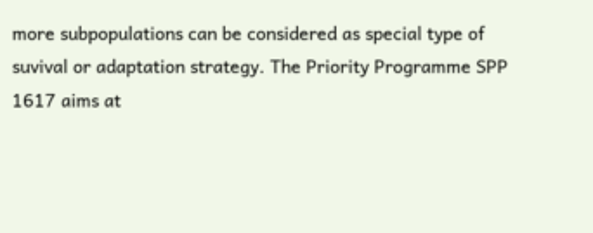more subpopulations can be considered as special type of suvival or adaptation strategy. The Priority Programme SPP 1617 aims at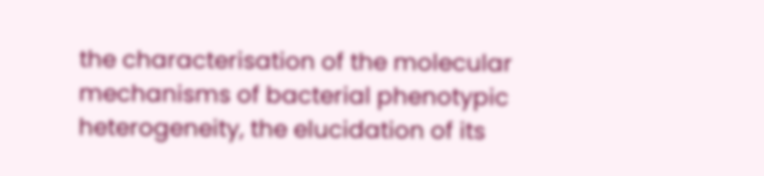the characterisation of the molecular mechanisms of bacterial phenotypic heterogeneity, the elucidation of its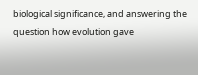biological significance, and answering the question how evolution gave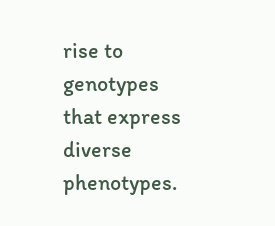rise to genotypes that express diverse phenotypes.